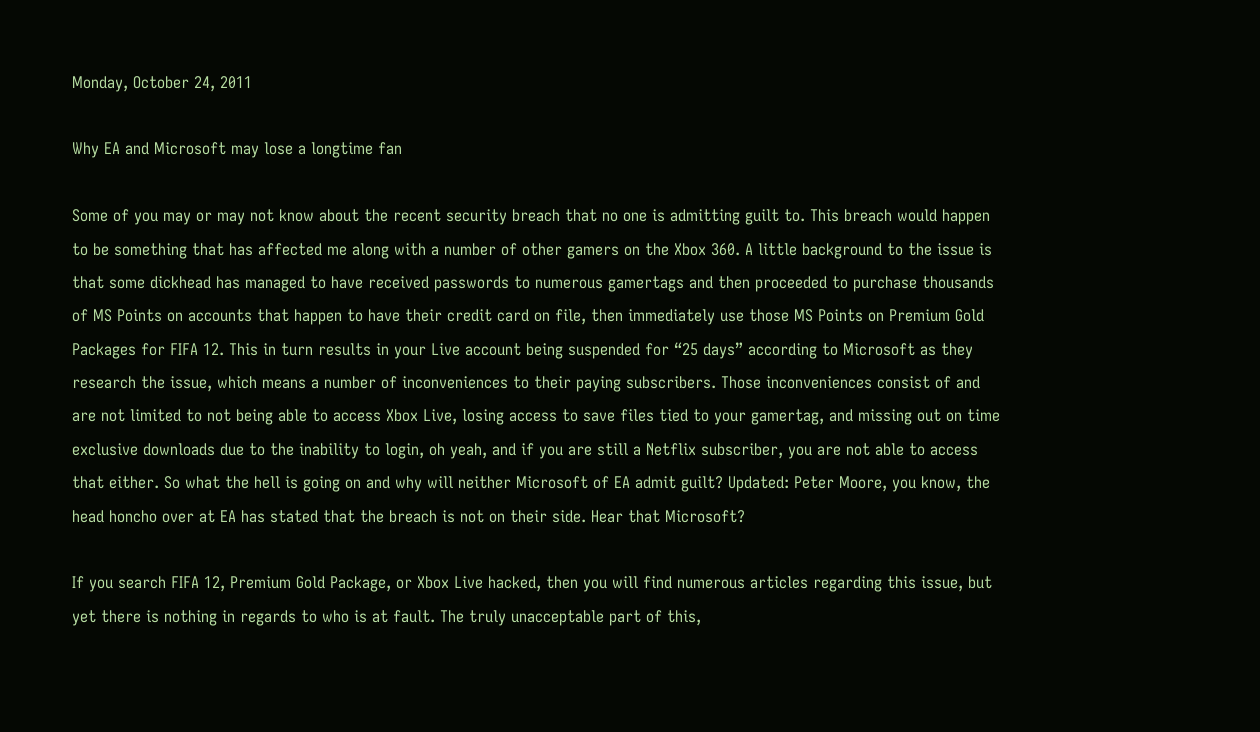Monday, October 24, 2011

Why EA and Microsoft may lose a longtime fan

Some of you may or may not know about the recent security breach that no one is admitting guilt to. This breach would happen to be something that has affected me along with a number of other gamers on the Xbox 360. A little background to the issue is that some dickhead has managed to have received passwords to numerous gamertags and then proceeded to purchase thousands of MS Points on accounts that happen to have their credit card on file, then immediately use those MS Points on Premium Gold Packages for FIFA 12. This in turn results in your Live account being suspended for “25 days” according to Microsoft as they research the issue, which means a number of inconveniences to their paying subscribers. Those inconveniences consist of and are not limited to not being able to access Xbox Live, losing access to save files tied to your gamertag, and missing out on time exclusive downloads due to the inability to login, oh yeah, and if you are still a Netflix subscriber, you are not able to access that either. So what the hell is going on and why will neither Microsoft of EA admit guilt? Updated: Peter Moore, you know, the head honcho over at EA has stated that the breach is not on their side. Hear that Microsoft?

If you search FIFA 12, Premium Gold Package, or Xbox Live hacked, then you will find numerous articles regarding this issue, but yet there is nothing in regards to who is at fault. The truly unacceptable part of this,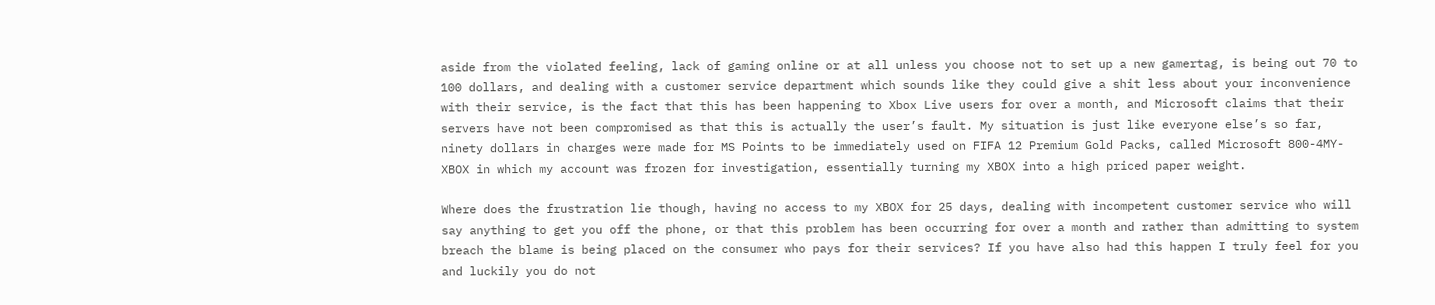aside from the violated feeling, lack of gaming online or at all unless you choose not to set up a new gamertag, is being out 70 to 100 dollars, and dealing with a customer service department which sounds like they could give a shit less about your inconvenience with their service, is the fact that this has been happening to Xbox Live users for over a month, and Microsoft claims that their servers have not been compromised as that this is actually the user’s fault. My situation is just like everyone else’s so far, ninety dollars in charges were made for MS Points to be immediately used on FIFA 12 Premium Gold Packs, called Microsoft 800-4MY-XBOX in which my account was frozen for investigation, essentially turning my XBOX into a high priced paper weight.

Where does the frustration lie though, having no access to my XBOX for 25 days, dealing with incompetent customer service who will say anything to get you off the phone, or that this problem has been occurring for over a month and rather than admitting to system breach the blame is being placed on the consumer who pays for their services? If you have also had this happen I truly feel for you and luckily you do not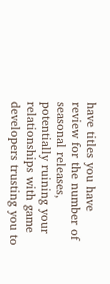have titles you have review for the number of seasonal releases, potentially ruining your relationships with game developers trusting you to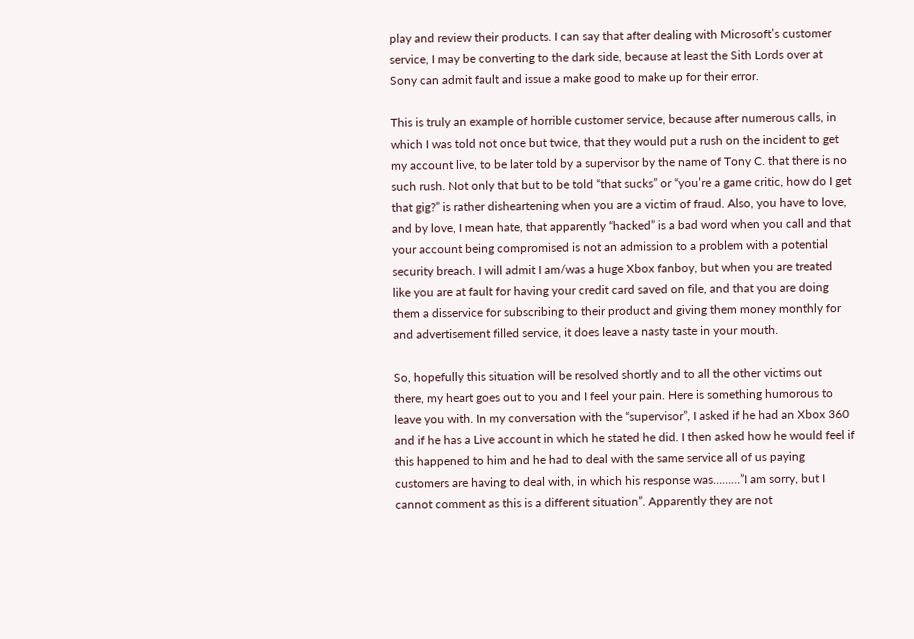play and review their products. I can say that after dealing with Microsoft’s customer service, I may be converting to the dark side, because at least the Sith Lords over at Sony can admit fault and issue a make good to make up for their error.

This is truly an example of horrible customer service, because after numerous calls, in which I was told not once but twice, that they would put a rush on the incident to get my account live, to be later told by a supervisor by the name of Tony C. that there is no such rush. Not only that but to be told “that sucks” or “you’re a game critic, how do I get that gig?” is rather disheartening when you are a victim of fraud. Also, you have to love, and by love, I mean hate, that apparently “hacked” is a bad word when you call and that your account being compromised is not an admission to a problem with a potential security breach. I will admit I am/was a huge Xbox fanboy, but when you are treated like you are at fault for having your credit card saved on file, and that you are doing them a disservice for subscribing to their product and giving them money monthly for and advertisement filled service, it does leave a nasty taste in your mouth.

So, hopefully this situation will be resolved shortly and to all the other victims out there, my heart goes out to you and I feel your pain. Here is something humorous to leave you with. In my conversation with the “supervisor”, I asked if he had an Xbox 360 and if he has a Live account in which he stated he did. I then asked how he would feel if this happened to him and he had to deal with the same service all of us paying customers are having to deal with, in which his response was………”I am sorry, but I cannot comment as this is a different situation”. Apparently they are not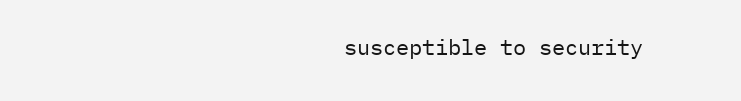susceptible to security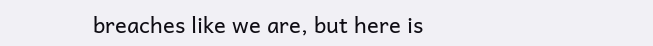breaches like we are, but here is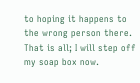to hoping it happens to the wrong person there. That is all; I will step off my soap box now.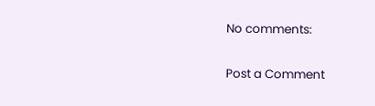No comments:

Post a Comment